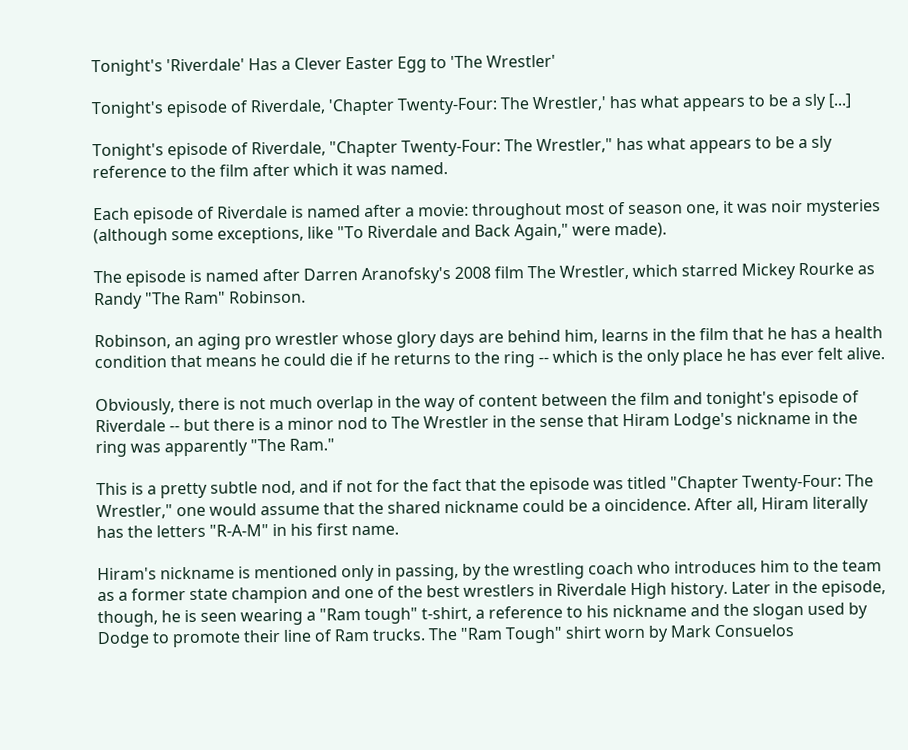Tonight's 'Riverdale' Has a Clever Easter Egg to 'The Wrestler'

Tonight's episode of Riverdale, 'Chapter Twenty-Four: The Wrestler,' has what appears to be a sly [...]

Tonight's episode of Riverdale, "Chapter Twenty-Four: The Wrestler," has what appears to be a sly reference to the film after which it was named.

Each episode of Riverdale is named after a movie: throughout most of season one, it was noir mysteries (although some exceptions, like "To Riverdale and Back Again," were made).

The episode is named after Darren Aranofsky's 2008 film The Wrestler, which starred Mickey Rourke as Randy "The Ram" Robinson.

Robinson, an aging pro wrestler whose glory days are behind him, learns in the film that he has a health condition that means he could die if he returns to the ring -- which is the only place he has ever felt alive.

Obviously, there is not much overlap in the way of content between the film and tonight's episode of Riverdale -- but there is a minor nod to The Wrestler in the sense that Hiram Lodge's nickname in the ring was apparently "The Ram."

This is a pretty subtle nod, and if not for the fact that the episode was titled "Chapter Twenty-Four: The Wrestler," one would assume that the shared nickname could be a oincidence. After all, Hiram literally has the letters "R-A-M" in his first name.

Hiram's nickname is mentioned only in passing, by the wrestling coach who introduces him to the team as a former state champion and one of the best wrestlers in Riverdale High history. Later in the episode, though, he is seen wearing a "Ram tough" t-shirt, a reference to his nickname and the slogan used by Dodge to promote their line of Ram trucks. The "Ram Tough" shirt worn by Mark Consuelos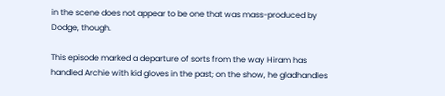in the scene does not appear to be one that was mass-produced by Dodge, though.

This episode marked a departure of sorts from the way Hiram has handled Archie with kid gloves in the past; on the show, he gladhandles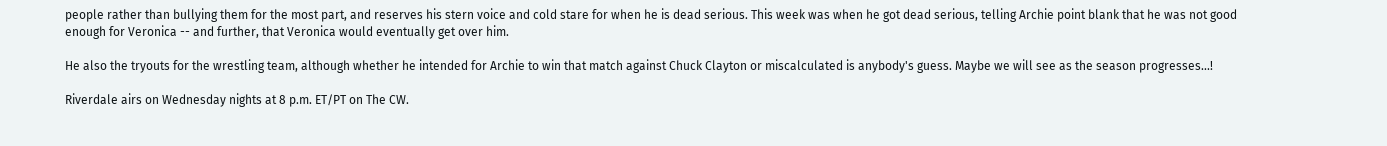people rather than bullying them for the most part, and reserves his stern voice and cold stare for when he is dead serious. This week was when he got dead serious, telling Archie point blank that he was not good enough for Veronica -- and further, that Veronica would eventually get over him.

He also the tryouts for the wrestling team, although whether he intended for Archie to win that match against Chuck Clayton or miscalculated is anybody's guess. Maybe we will see as the season progresses...!

Riverdale airs on Wednesday nights at 8 p.m. ET/PT on The CW.